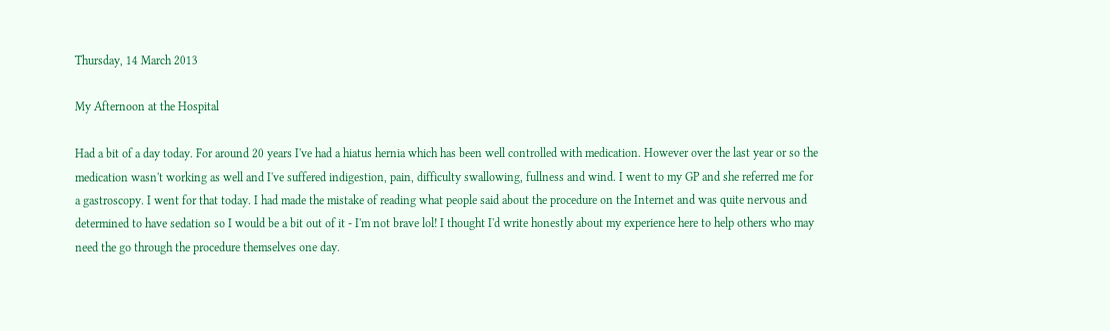Thursday, 14 March 2013

My Afternoon at the Hospital

Had a bit of a day today. For around 20 years I've had a hiatus hernia which has been well controlled with medication. However over the last year or so the medication wasn't working as well and I've suffered indigestion, pain, difficulty swallowing, fullness and wind. I went to my GP and she referred me for a gastroscopy. I went for that today. I had made the mistake of reading what people said about the procedure on the Internet and was quite nervous and determined to have sedation so I would be a bit out of it - I'm not brave lol! I thought I'd write honestly about my experience here to help others who may need the go through the procedure themselves one day.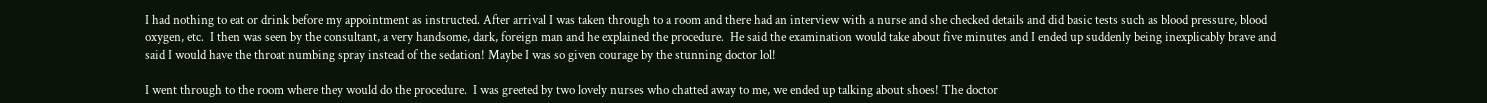I had nothing to eat or drink before my appointment as instructed. After arrival I was taken through to a room and there had an interview with a nurse and she checked details and did basic tests such as blood pressure, blood oxygen, etc.  I then was seen by the consultant, a very handsome, dark, foreign man and he explained the procedure.  He said the examination would take about five minutes and I ended up suddenly being inexplicably brave and said I would have the throat numbing spray instead of the sedation! Maybe I was so given courage by the stunning doctor lol!

I went through to the room where they would do the procedure.  I was greeted by two lovely nurses who chatted away to me, we ended up talking about shoes! The doctor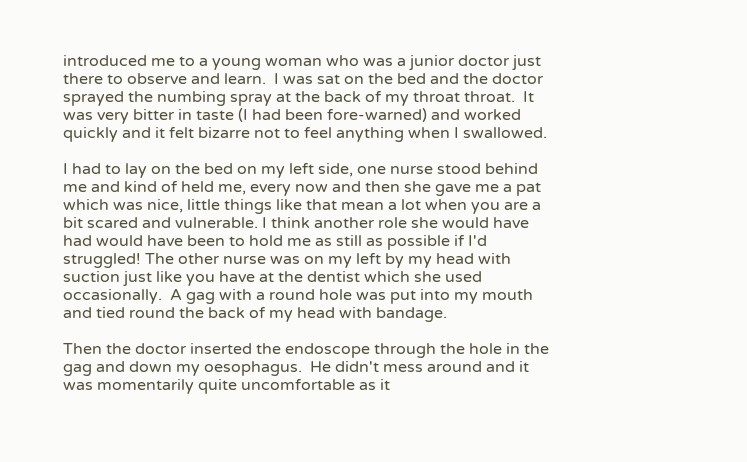introduced me to a young woman who was a junior doctor just there to observe and learn.  I was sat on the bed and the doctor sprayed the numbing spray at the back of my throat throat.  It was very bitter in taste (I had been fore-warned) and worked quickly and it felt bizarre not to feel anything when I swallowed.

I had to lay on the bed on my left side, one nurse stood behind me and kind of held me, every now and then she gave me a pat which was nice, little things like that mean a lot when you are a bit scared and vulnerable. I think another role she would have had would have been to hold me as still as possible if I'd struggled! The other nurse was on my left by my head with suction just like you have at the dentist which she used occasionally.  A gag with a round hole was put into my mouth and tied round the back of my head with bandage.

Then the doctor inserted the endoscope through the hole in the gag and down my oesophagus.  He didn't mess around and it was momentarily quite uncomfortable as it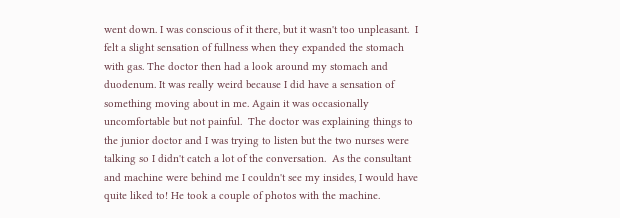went down. I was conscious of it there, but it wasn't too unpleasant.  I felt a slight sensation of fullness when they expanded the stomach with gas. The doctor then had a look around my stomach and duodenum. It was really weird because I did have a sensation of something moving about in me. Again it was occasionally uncomfortable but not painful.  The doctor was explaining things to the junior doctor and I was trying to listen but the two nurses were talking so I didn't catch a lot of the conversation.  As the consultant and machine were behind me I couldn't see my insides, I would have quite liked to! He took a couple of photos with the machine.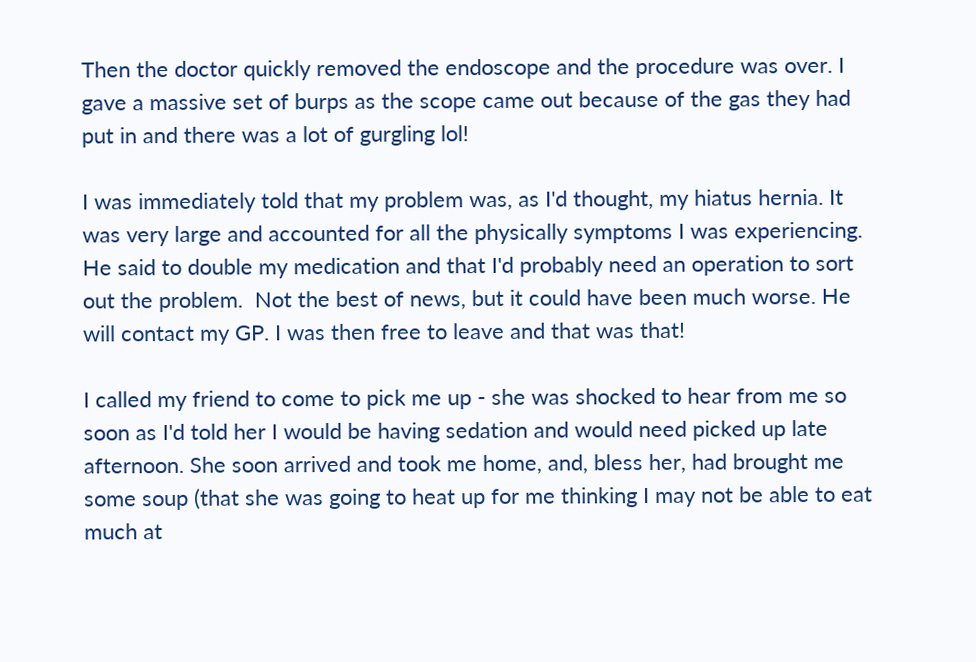Then the doctor quickly removed the endoscope and the procedure was over. I gave a massive set of burps as the scope came out because of the gas they had put in and there was a lot of gurgling lol!

I was immediately told that my problem was, as I'd thought, my hiatus hernia. It was very large and accounted for all the physically symptoms I was experiencing.  He said to double my medication and that I'd probably need an operation to sort out the problem.  Not the best of news, but it could have been much worse. He will contact my GP. I was then free to leave and that was that!

I called my friend to come to pick me up - she was shocked to hear from me so soon as I'd told her I would be having sedation and would need picked up late afternoon. She soon arrived and took me home, and, bless her, had brought me some soup (that she was going to heat up for me thinking I may not be able to eat much at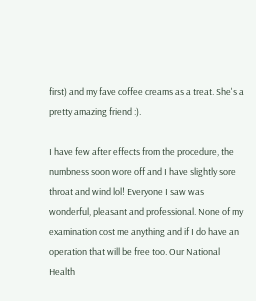first) and my fave coffee creams as a treat. She's a pretty amazing friend :).

I have few after effects from the procedure, the numbness soon wore off and I have slightly sore throat and wind lol! Everyone I saw was wonderful, pleasant and professional. None of my examination cost me anything and if I do have an operation that will be free too. Our National Health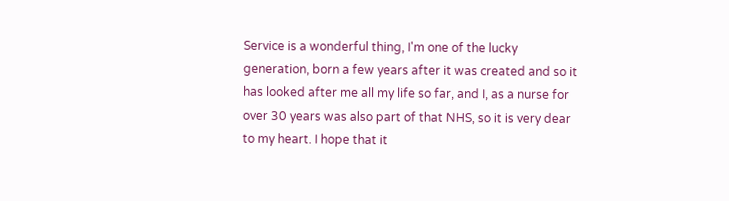Service is a wonderful thing, I'm one of the lucky generation, born a few years after it was created and so it has looked after me all my life so far, and I, as a nurse for over 30 years was also part of that NHS, so it is very dear to my heart. I hope that it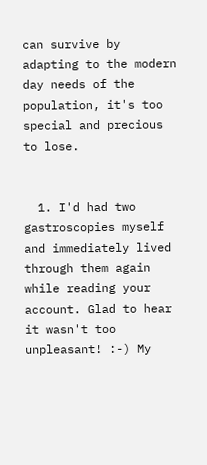can survive by adapting to the modern day needs of the population, it's too special and precious to lose.


  1. I'd had two gastroscopies myself and immediately lived through them again while reading your account. Glad to hear it wasn't too unpleasant! :-) My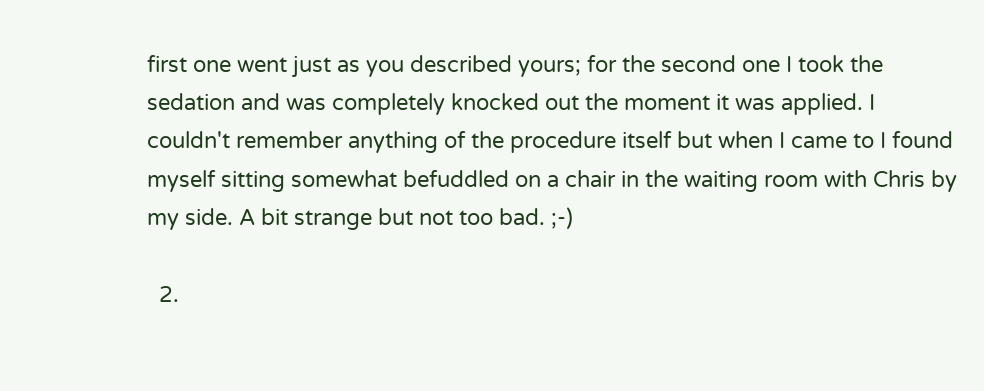first one went just as you described yours; for the second one I took the sedation and was completely knocked out the moment it was applied. I couldn't remember anything of the procedure itself but when I came to I found myself sitting somewhat befuddled on a chair in the waiting room with Chris by my side. A bit strange but not too bad. ;-)

  2.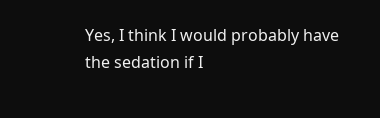Yes, I think I would probably have the sedation if I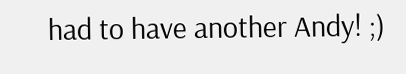had to have another Andy! ;)